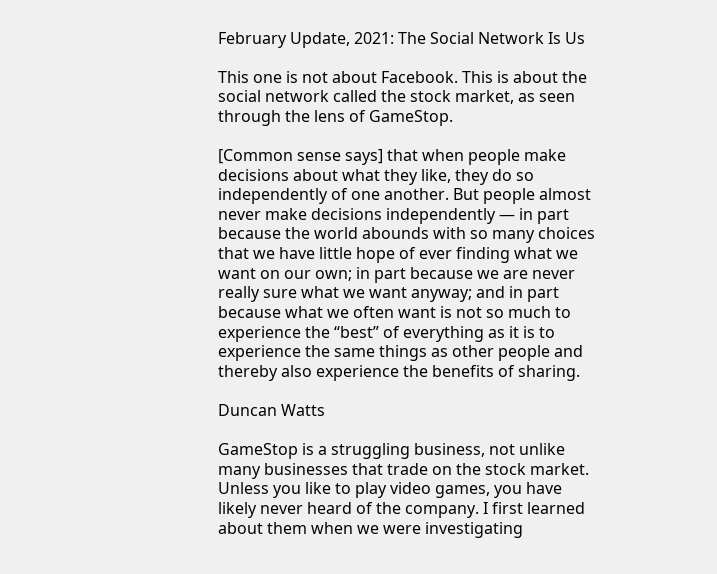February Update, 2021: The Social Network Is Us

This one is not about Facebook. This is about the social network called the stock market, as seen through the lens of GameStop.

[Common sense says] that when people make decisions about what they like, they do so independently of one another. But people almost never make decisions independently — in part because the world abounds with so many choices that we have little hope of ever finding what we want on our own; in part because we are never really sure what we want anyway; and in part because what we often want is not so much to experience the “best” of everything as it is to experience the same things as other people and thereby also experience the benefits of sharing.

Duncan Watts

GameStop is a struggling business, not unlike many businesses that trade on the stock market. Unless you like to play video games, you have likely never heard of the company. I first learned about them when we were investigating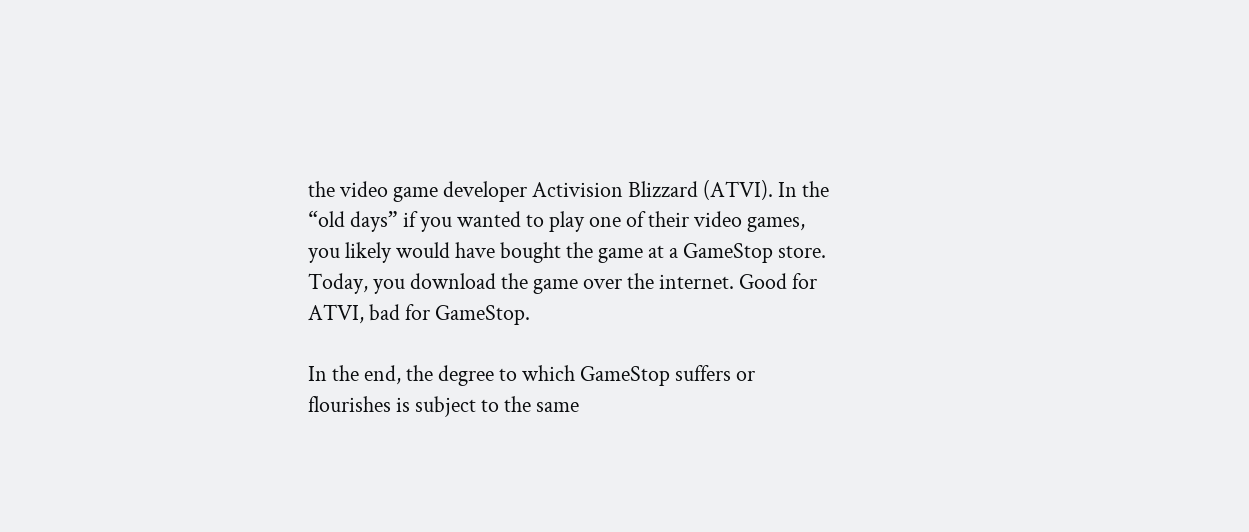the video game developer Activision Blizzard (ATVI). In the “old days” if you wanted to play one of their video games, you likely would have bought the game at a GameStop store. Today, you download the game over the internet. Good for ATVI, bad for GameStop.

In the end, the degree to which GameStop suffers or flourishes is subject to the same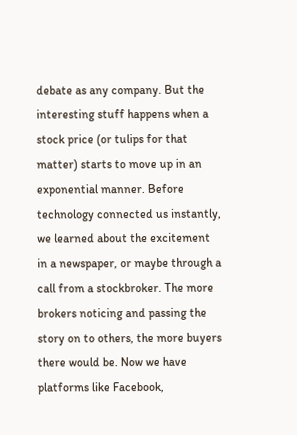debate as any company. But the interesting stuff happens when a stock price (or tulips for that matter) starts to move up in an exponential manner. Before technology connected us instantly, we learned about the excitement in a newspaper, or maybe through a call from a stockbroker. The more brokers noticing and passing the story on to others, the more buyers there would be. Now we have platforms like Facebook,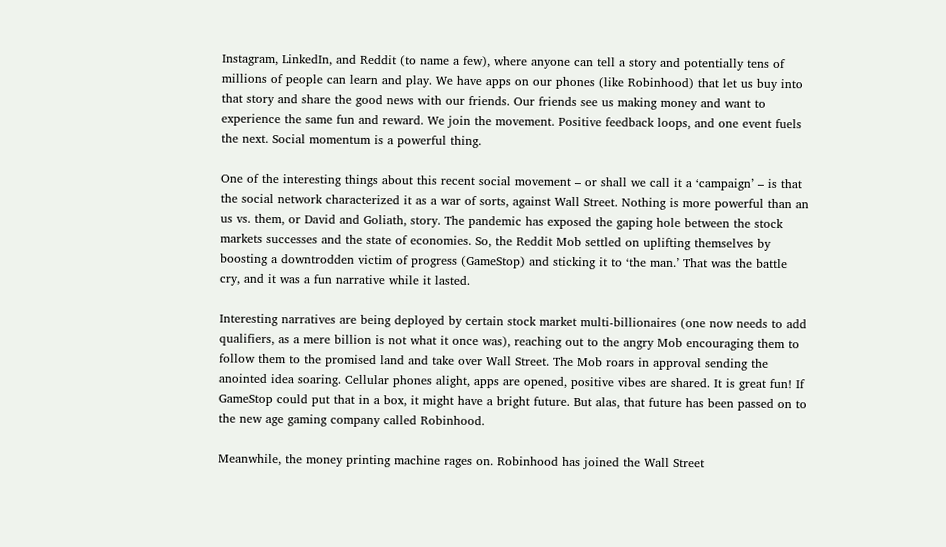Instagram, LinkedIn, and Reddit (to name a few), where anyone can tell a story and potentially tens of millions of people can learn and play. We have apps on our phones (like Robinhood) that let us buy into that story and share the good news with our friends. Our friends see us making money and want to experience the same fun and reward. We join the movement. Positive feedback loops, and one event fuels the next. Social momentum is a powerful thing.

One of the interesting things about this recent social movement – or shall we call it a ‘campaign’ – is that the social network characterized it as a war of sorts, against Wall Street. Nothing is more powerful than an us vs. them, or David and Goliath, story. The pandemic has exposed the gaping hole between the stock markets successes and the state of economies. So, the Reddit Mob settled on uplifting themselves by boosting a downtrodden victim of progress (GameStop) and sticking it to ‘the man.’ That was the battle cry, and it was a fun narrative while it lasted.

Interesting narratives are being deployed by certain stock market multi-billionaires (one now needs to add qualifiers, as a mere billion is not what it once was), reaching out to the angry Mob encouraging them to follow them to the promised land and take over Wall Street. The Mob roars in approval sending the anointed idea soaring. Cellular phones alight, apps are opened, positive vibes are shared. It is great fun! If GameStop could put that in a box, it might have a bright future. But alas, that future has been passed on to the new age gaming company called Robinhood.

Meanwhile, the money printing machine rages on. Robinhood has joined the Wall Street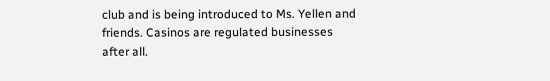club and is being introduced to Ms. Yellen and friends. Casinos are regulated businesses after all.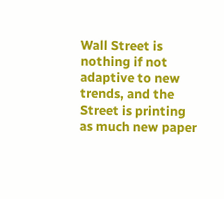Wall Street is nothing if not adaptive to new trends, and the Street is printing as much new paper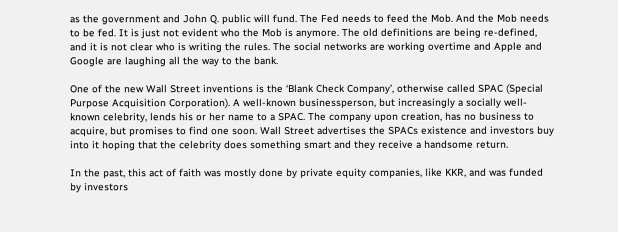as the government and John Q. public will fund. The Fed needs to feed the Mob. And the Mob needs to be fed. It is just not evident who the Mob is anymore. The old definitions are being re-defined, and it is not clear who is writing the rules. The social networks are working overtime and Apple and Google are laughing all the way to the bank.

One of the new Wall Street inventions is the ‘Blank Check Company’, otherwise called SPAC (Special Purpose Acquisition Corporation). A well-known businessperson, but increasingly a socially well-known celebrity, lends his or her name to a SPAC. The company upon creation, has no business to acquire, but promises to find one soon. Wall Street advertises the SPACs existence and investors buy into it hoping that the celebrity does something smart and they receive a handsome return.

In the past, this act of faith was mostly done by private equity companies, like KKR, and was funded by investors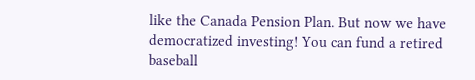like the Canada Pension Plan. But now we have democratized investing! You can fund a retired baseball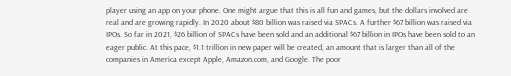player using an app on your phone. One might argue that this is all fun and games, but the dollars involved are real and are growing rapidly. In 2020 about $80 billion was raised via SPACs. A further $67 billion was raised via IPOs. So far in 2021, $26 billion of SPACs have been sold and an additional $67 billion in IPOs have been sold to an eager public. At this pace, $1.1 trillion in new paper will be created, an amount that is larger than all of the companies in America except Apple, Amazon.com, and Google. The poor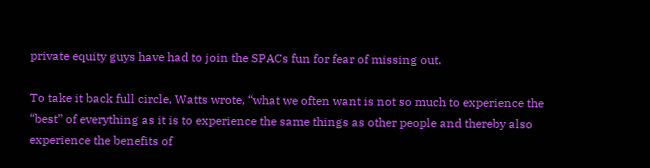private equity guys have had to join the SPACs fun for fear of missing out.

To take it back full circle, Watts wrote, “what we often want is not so much to experience the “best” of everything as it is to experience the same things as other people and thereby also experience the benefits of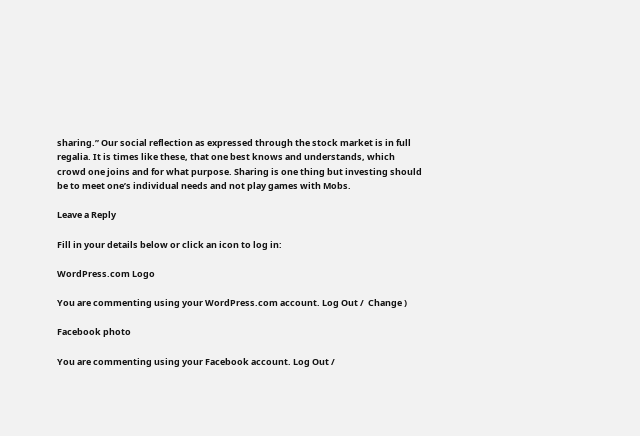sharing.” Our social reflection as expressed through the stock market is in full regalia. It is times like these, that one best knows and understands, which crowd one joins and for what purpose. Sharing is one thing but investing should be to meet one’s individual needs and not play games with Mobs.

Leave a Reply

Fill in your details below or click an icon to log in:

WordPress.com Logo

You are commenting using your WordPress.com account. Log Out /  Change )

Facebook photo

You are commenting using your Facebook account. Log Out /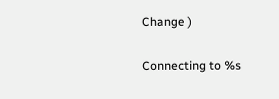Change )

Connecting to %s